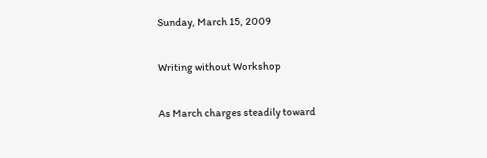Sunday, March 15, 2009

Writing without Workshop

As March charges steadily toward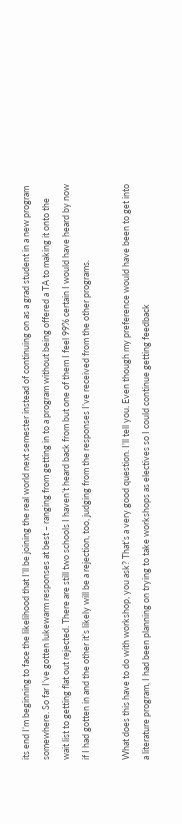its end I’m beginning to face the likelihood that I’ll be joining the real world next semester instead of continuing on as a grad student in a new program somewhere. So far I’ve gotten lukewarm responses at best – ranging from getting in to a program without being offered a TA to making it onto the wait list to getting flat out rejected. There are still two schools I haven’t heard back from but one of them I feel 99% certain I would have heard by now if I had gotten in and the other it’s likely will be a rejection, too, judging from the responses I’ve received from the other programs.

What does this have to do with workshop, you ask? That’s a very good question. I’ll tell you. Even though my preference would have been to get into a literature program, I had been planning on trying to take workshops as electives so I could continue getting feedback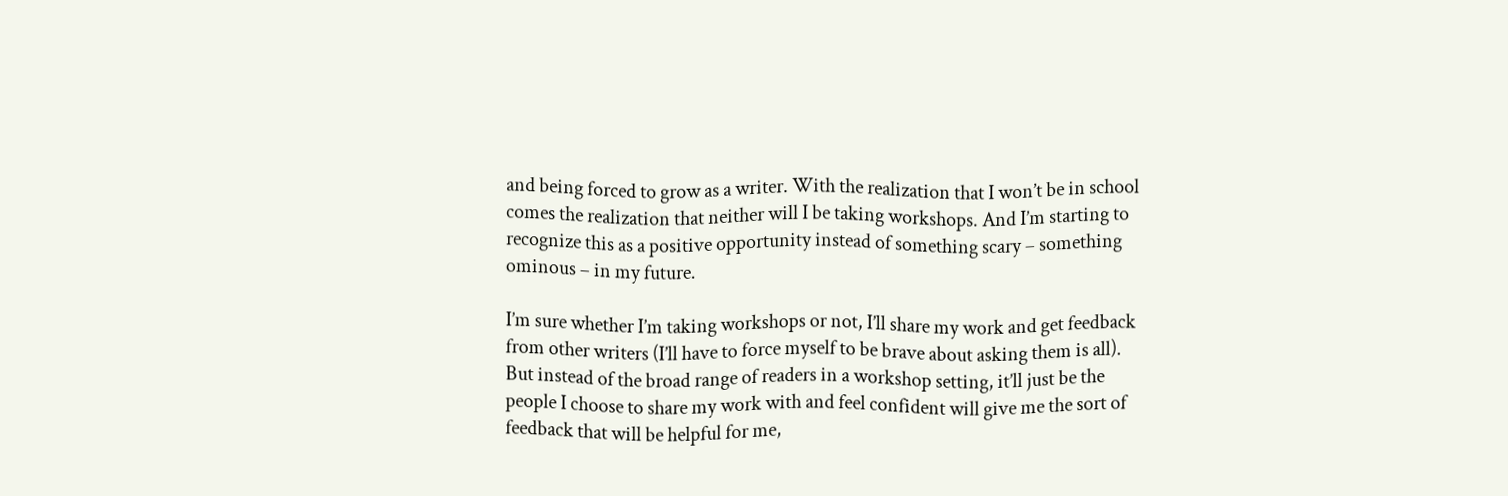and being forced to grow as a writer. With the realization that I won’t be in school comes the realization that neither will I be taking workshops. And I’m starting to recognize this as a positive opportunity instead of something scary – something ominous – in my future.

I’m sure whether I’m taking workshops or not, I’ll share my work and get feedback from other writers (I’ll have to force myself to be brave about asking them is all). But instead of the broad range of readers in a workshop setting, it’ll just be the people I choose to share my work with and feel confident will give me the sort of feedback that will be helpful for me,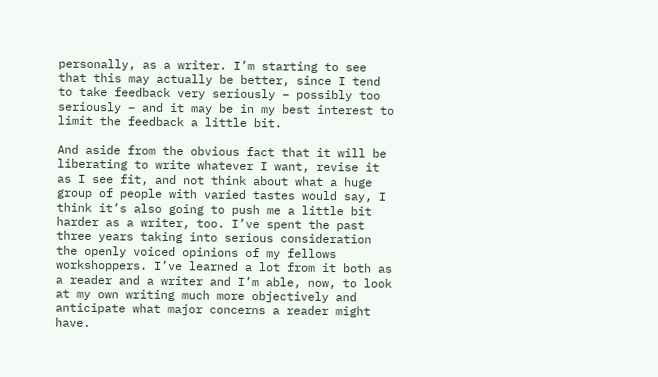personally, as a writer. I’m starting to see that this may actually be better, since I tend to take feedback very seriously – possibly too seriously – and it may be in my best interest to limit the feedback a little bit.

And aside from the obvious fact that it will be liberating to write whatever I want, revise it as I see fit, and not think about what a huge group of people with varied tastes would say, I think it’s also going to push me a little bit harder as a writer, too. I’ve spent the past three years taking into serious consideration the openly voiced opinions of my fellows workshoppers. I’ve learned a lot from it both as a reader and a writer and I’m able, now, to look at my own writing much more objectively and anticipate what major concerns a reader might have.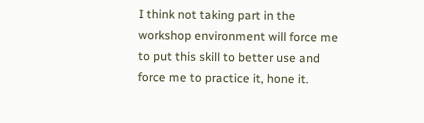I think not taking part in the workshop environment will force me to put this skill to better use and force me to practice it, hone it.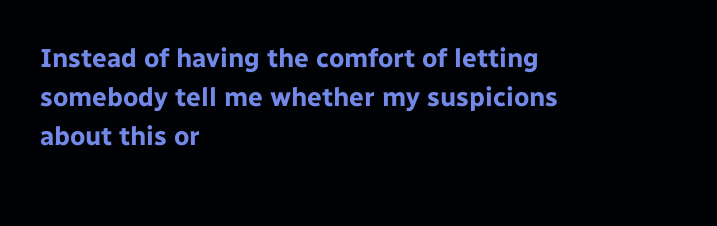Instead of having the comfort of letting somebody tell me whether my suspicions about this or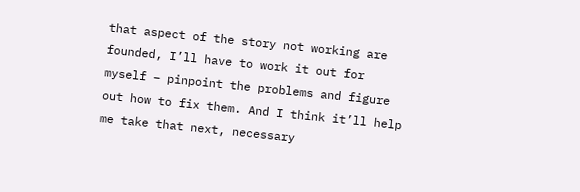that aspect of the story not working are founded, I’ll have to work it out for myself – pinpoint the problems and figure out how to fix them. And I think it’ll help me take that next, necessary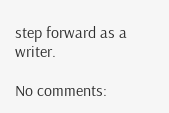step forward as a writer.

No comments: